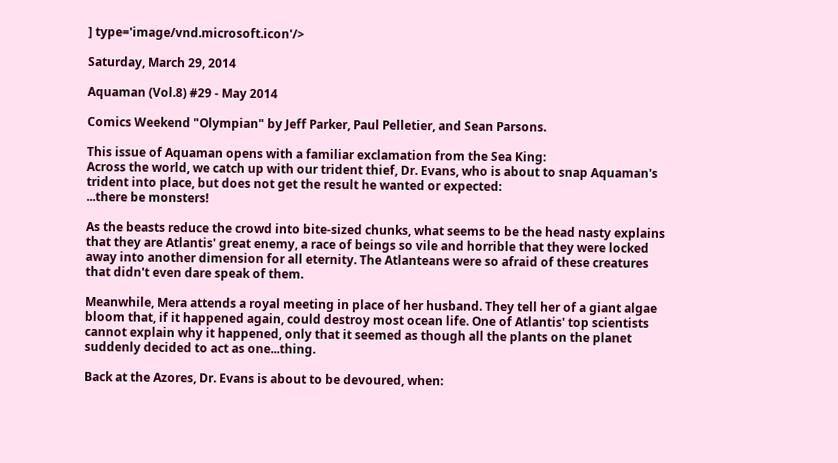] type='image/vnd.microsoft.icon'/>

Saturday, March 29, 2014

Aquaman (Vol.8) #29 - May 2014

Comics Weekend "Olympian" by Jeff Parker, Paul Pelletier, and Sean Parsons.

This issue of Aquaman opens with a familiar exclamation from the Sea King:
Across the world, we catch up with our trident thief, Dr. Evans, who is about to snap Aquaman's trident into place, but does not get the result he wanted or expected:
...there be monsters!

As the beasts reduce the crowd into bite-sized chunks, what seems to be the head nasty explains that they are Atlantis' great enemy, a race of beings so vile and horrible that they were locked away into another dimension for all eternity. The Atlanteans were so afraid of these creatures that didn't even dare speak of them.

Meanwhile, Mera attends a royal meeting in place of her husband. They tell her of a giant algae bloom that, if it happened again, could destroy most ocean life. One of Atlantis' top scientists cannot explain why it happened, only that it seemed as though all the plants on the planet suddenly decided to act as one...thing.

Back at the Azores, Dr. Evans is about to be devoured, when: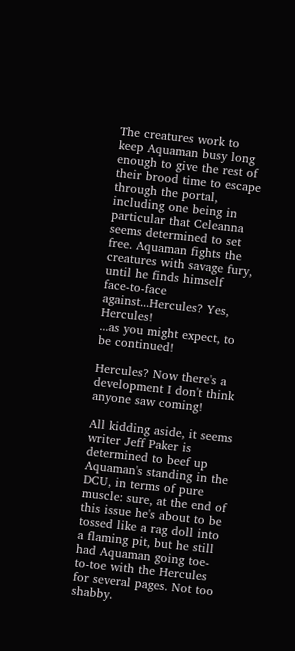The creatures work to keep Aquaman busy long enough to give the rest of their brood time to escape through the portal, including one being in particular that Celeanna seems determined to set free. Aquaman fights the creatures with savage fury, until he finds himself face-to-face against...Hercules? Yes, Hercules!
...as you might expect, to be continued!

Hercules? Now there's a development I don't think anyone saw coming!

All kidding aside, it seems writer Jeff Paker is determined to beef up Aquaman's standing in the DCU, in terms of pure muscle: sure, at the end of this issue he's about to be tossed like a rag doll into a flaming pit, but he still had Aquaman going toe-to-toe with the Hercules for several pages. Not too shabby.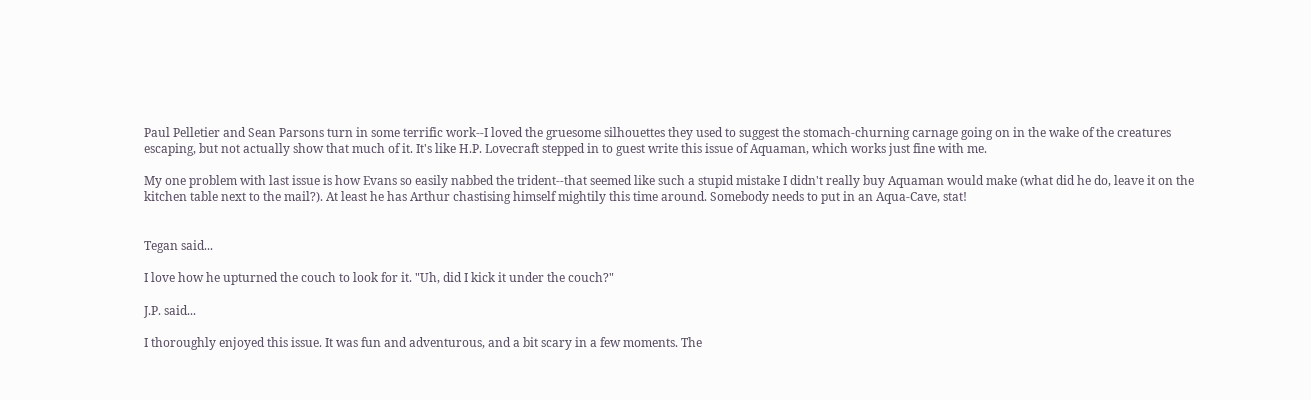Paul Pelletier and Sean Parsons turn in some terrific work--I loved the gruesome silhouettes they used to suggest the stomach-churning carnage going on in the wake of the creatures escaping, but not actually show that much of it. It's like H.P. Lovecraft stepped in to guest write this issue of Aquaman, which works just fine with me.

My one problem with last issue is how Evans so easily nabbed the trident--that seemed like such a stupid mistake I didn't really buy Aquaman would make (what did he do, leave it on the kitchen table next to the mail?). At least he has Arthur chastising himself mightily this time around. Somebody needs to put in an Aqua-Cave, stat!


Tegan said...

I love how he upturned the couch to look for it. "Uh, did I kick it under the couch?"

J.P. said...

I thoroughly enjoyed this issue. It was fun and adventurous, and a bit scary in a few moments. The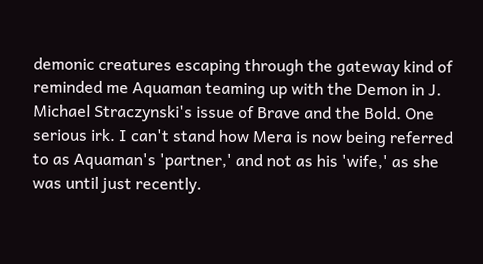demonic creatures escaping through the gateway kind of reminded me Aquaman teaming up with the Demon in J. Michael Straczynski's issue of Brave and the Bold. One serious irk. I can't stand how Mera is now being referred to as Aquaman's 'partner,' and not as his 'wife,' as she was until just recently.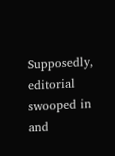Supposedly, editorial swooped in and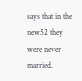says that in the new52 they were never married.